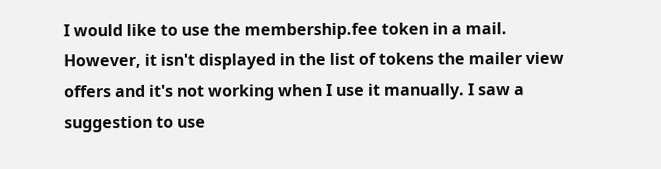I would like to use the membership.fee token in a mail. However, it isn't displayed in the list of tokens the mailer view offers and it's not working when I use it manually. I saw a suggestion to use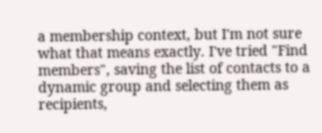a membership context, but I'm not sure what that means exactly. I've tried "Find members", saving the list of contacts to a dynamic group and selecting them as recipients,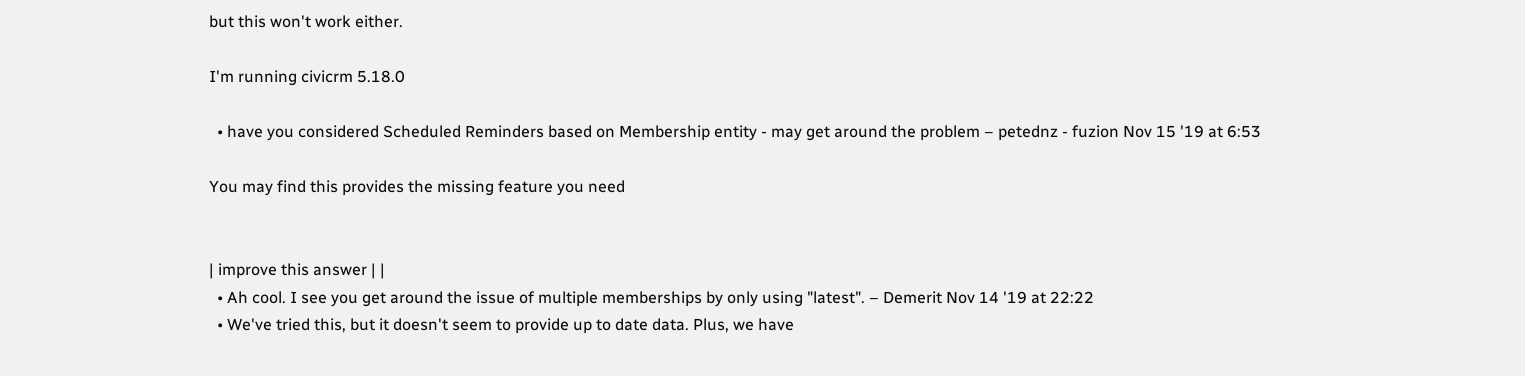but this won't work either.

I'm running civicrm 5.18.0

  • have you considered Scheduled Reminders based on Membership entity - may get around the problem – petednz - fuzion Nov 15 '19 at 6:53

You may find this provides the missing feature you need


| improve this answer | |
  • Ah cool. I see you get around the issue of multiple memberships by only using "latest". – Demerit Nov 14 '19 at 22:22
  • We've tried this, but it doesn't seem to provide up to date data. Plus, we have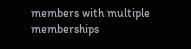members with multiple memberships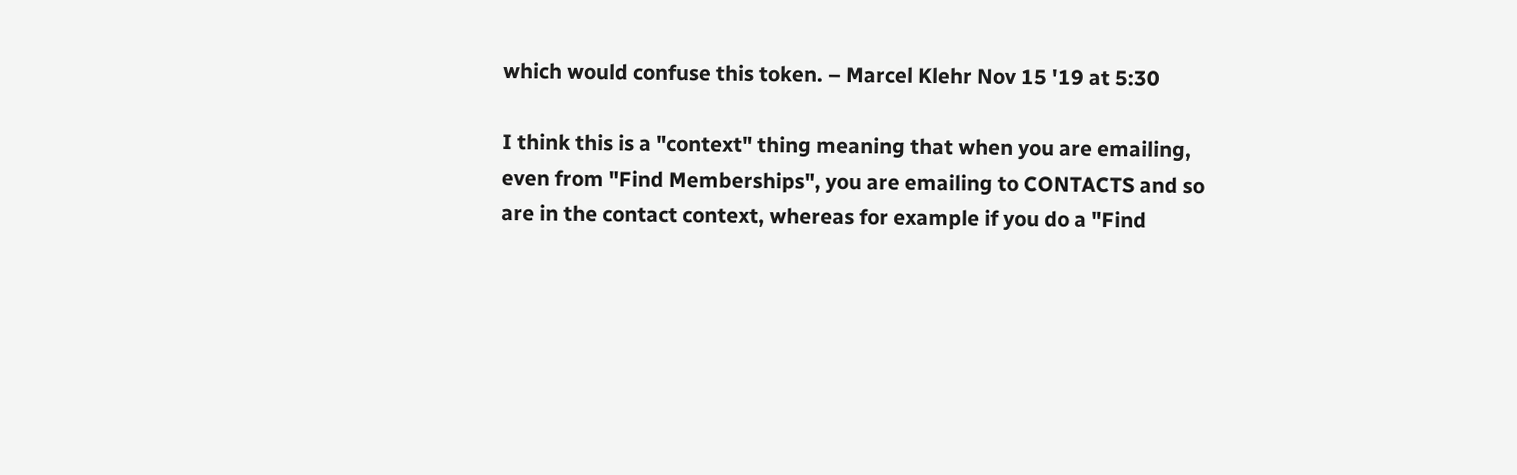which would confuse this token. – Marcel Klehr Nov 15 '19 at 5:30

I think this is a "context" thing meaning that when you are emailing, even from "Find Memberships", you are emailing to CONTACTS and so are in the contact context, whereas for example if you do a "Find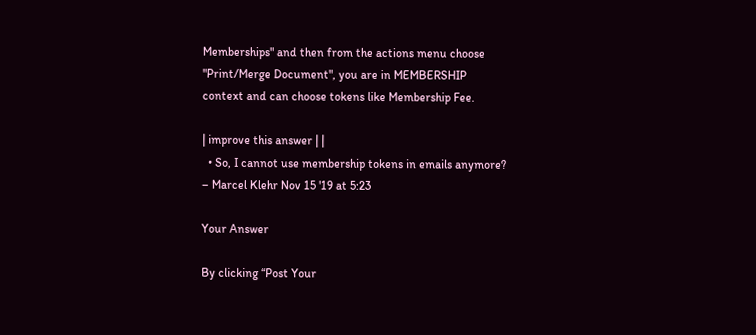Memberships" and then from the actions menu choose "Print/Merge Document", you are in MEMBERSHIP context and can choose tokens like Membership Fee.

| improve this answer | |
  • So, I cannot use membership tokens in emails anymore? – Marcel Klehr Nov 15 '19 at 5:23

Your Answer

By clicking “Post Your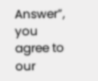Answer”, you agree to our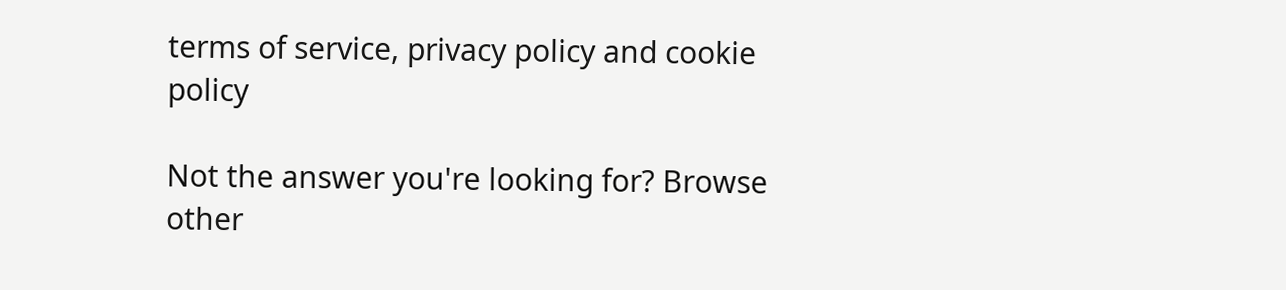terms of service, privacy policy and cookie policy

Not the answer you're looking for? Browse other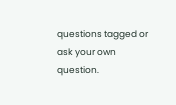questions tagged or ask your own question.